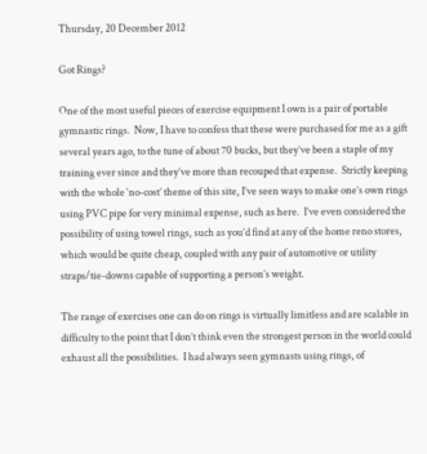Thursday, 20 December 2012

Got Rings?

One of the most useful pieces of exercise equipment I own is a pair of portable gymnastic rings.  Now, I have to confess that these were purchased for me as a gift several years ago, to the tune of about 70 bucks, but they’ve been a staple of my training ever since and they’ve more than recouped that expense.  Strictly keeping with the whole ‘no-cost’ theme of this site, I’ve seen ways to make one’s own rings using PVC pipe for very minimal expense, such as here.  I’ve even considered the possibility of using towel rings, such as you’d find at any of the home reno stores, which would be quite cheap, coupled with any pair of automotive or utility straps/tie-downs capable of supporting a person’s weight.

The range of exercises one can do on rings is virtually limitless and are scalable in difficulty to the point that I don’t think even the strongest person in the world could exhaust all the possibilities.  I had always seen gymnasts using rings, of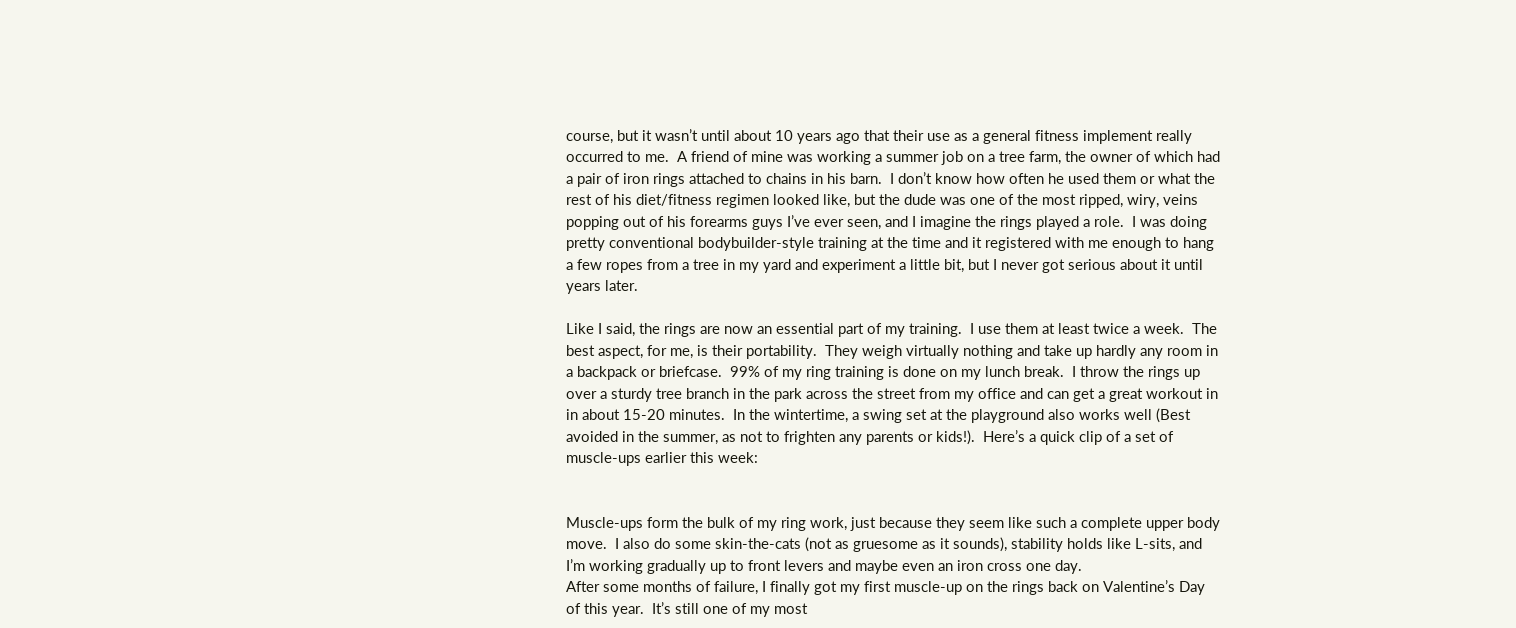course, but it wasn’t until about 10 years ago that their use as a general fitness implement really occurred to me.  A friend of mine was working a summer job on a tree farm, the owner of which had a pair of iron rings attached to chains in his barn.  I don’t know how often he used them or what the rest of his diet/fitness regimen looked like, but the dude was one of the most ripped, wiry, veins popping out of his forearms guys I’ve ever seen, and I imagine the rings played a role.  I was doing pretty conventional bodybuilder-style training at the time and it registered with me enough to hang a few ropes from a tree in my yard and experiment a little bit, but I never got serious about it until years later.

Like I said, the rings are now an essential part of my training.  I use them at least twice a week.  The best aspect, for me, is their portability.  They weigh virtually nothing and take up hardly any room in a backpack or briefcase.  99% of my ring training is done on my lunch break.  I throw the rings up over a sturdy tree branch in the park across the street from my office and can get a great workout in in about 15-20 minutes.  In the wintertime, a swing set at the playground also works well (Best avoided in the summer, as not to frighten any parents or kids!).  Here’s a quick clip of a set of muscle-ups earlier this week:


Muscle-ups form the bulk of my ring work, just because they seem like such a complete upper body move.  I also do some skin-the-cats (not as gruesome as it sounds), stability holds like L-sits, and I’m working gradually up to front levers and maybe even an iron cross one day.
After some months of failure, I finally got my first muscle-up on the rings back on Valentine’s Day of this year.  It’s still one of my most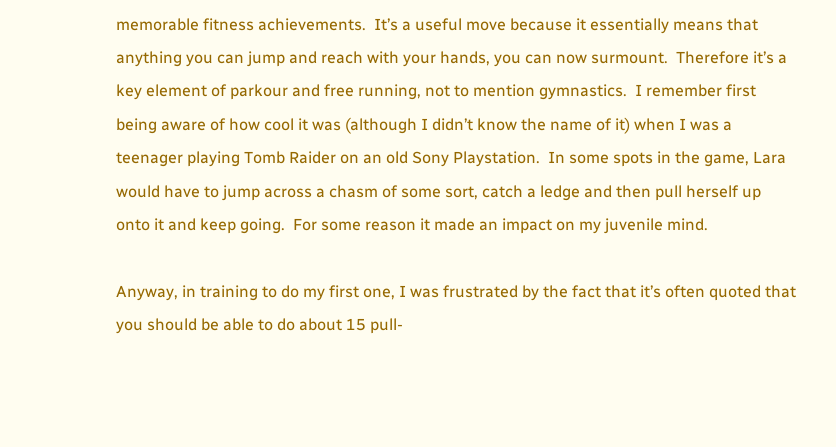memorable fitness achievements.  It’s a useful move because it essentially means that anything you can jump and reach with your hands, you can now surmount.  Therefore it’s a key element of parkour and free running, not to mention gymnastics.  I remember first being aware of how cool it was (although I didn’t know the name of it) when I was a teenager playing Tomb Raider on an old Sony Playstation.  In some spots in the game, Lara would have to jump across a chasm of some sort, catch a ledge and then pull herself up onto it and keep going.  For some reason it made an impact on my juvenile mind.

Anyway, in training to do my first one, I was frustrated by the fact that it’s often quoted that you should be able to do about 15 pull-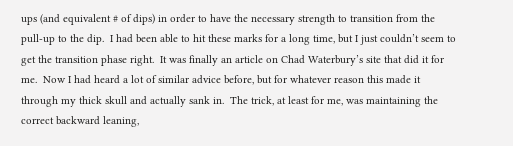ups (and equivalent # of dips) in order to have the necessary strength to transition from the pull-up to the dip.  I had been able to hit these marks for a long time, but I just couldn’t seem to get the transition phase right.  It was finally an article on Chad Waterbury’s site that did it for me.  Now I had heard a lot of similar advice before, but for whatever reason this made it through my thick skull and actually sank in.  The trick, at least for me, was maintaining the correct backward leaning,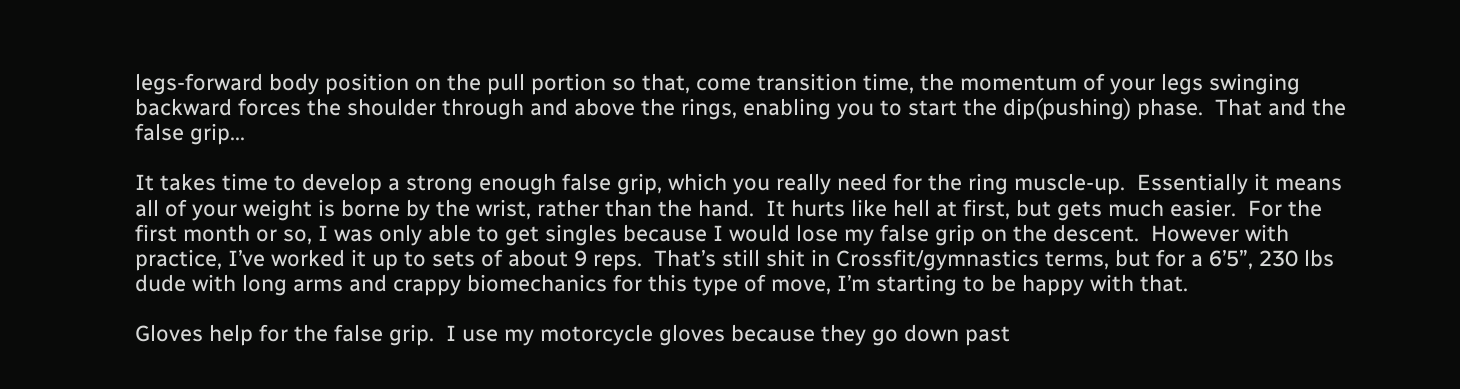legs-forward body position on the pull portion so that, come transition time, the momentum of your legs swinging backward forces the shoulder through and above the rings, enabling you to start the dip(pushing) phase.  That and the false grip...

It takes time to develop a strong enough false grip, which you really need for the ring muscle-up.  Essentially it means all of your weight is borne by the wrist, rather than the hand.  It hurts like hell at first, but gets much easier.  For the first month or so, I was only able to get singles because I would lose my false grip on the descent.  However with practice, I’ve worked it up to sets of about 9 reps.  That’s still shit in Crossfit/gymnastics terms, but for a 6’5”, 230 lbs dude with long arms and crappy biomechanics for this type of move, I’m starting to be happy with that.

Gloves help for the false grip.  I use my motorcycle gloves because they go down past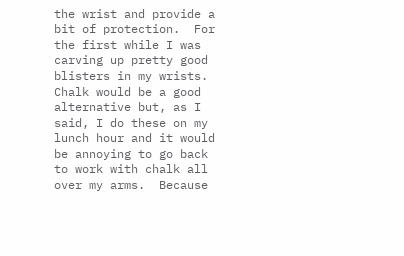the wrist and provide a bit of protection.  For the first while I was carving up pretty good blisters in my wrists.  Chalk would be a good alternative but, as I said, I do these on my lunch hour and it would be annoying to go back to work with chalk all over my arms.  Because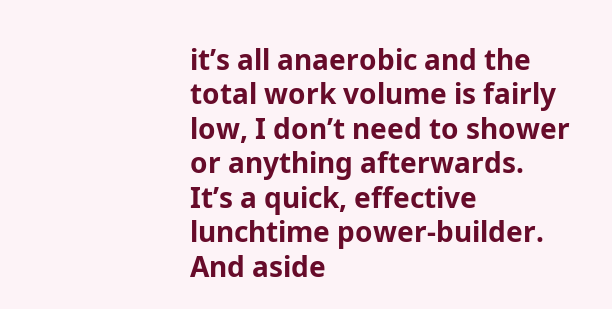it’s all anaerobic and the total work volume is fairly low, I don’t need to shower or anything afterwards.  It’s a quick, effective lunchtime power-builder.  And aside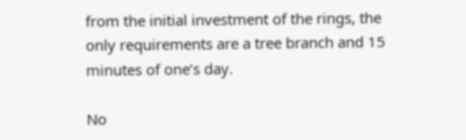from the initial investment of the rings, the only requirements are a tree branch and 15 minutes of one’s day.

No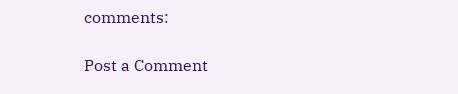comments:

Post a Comment